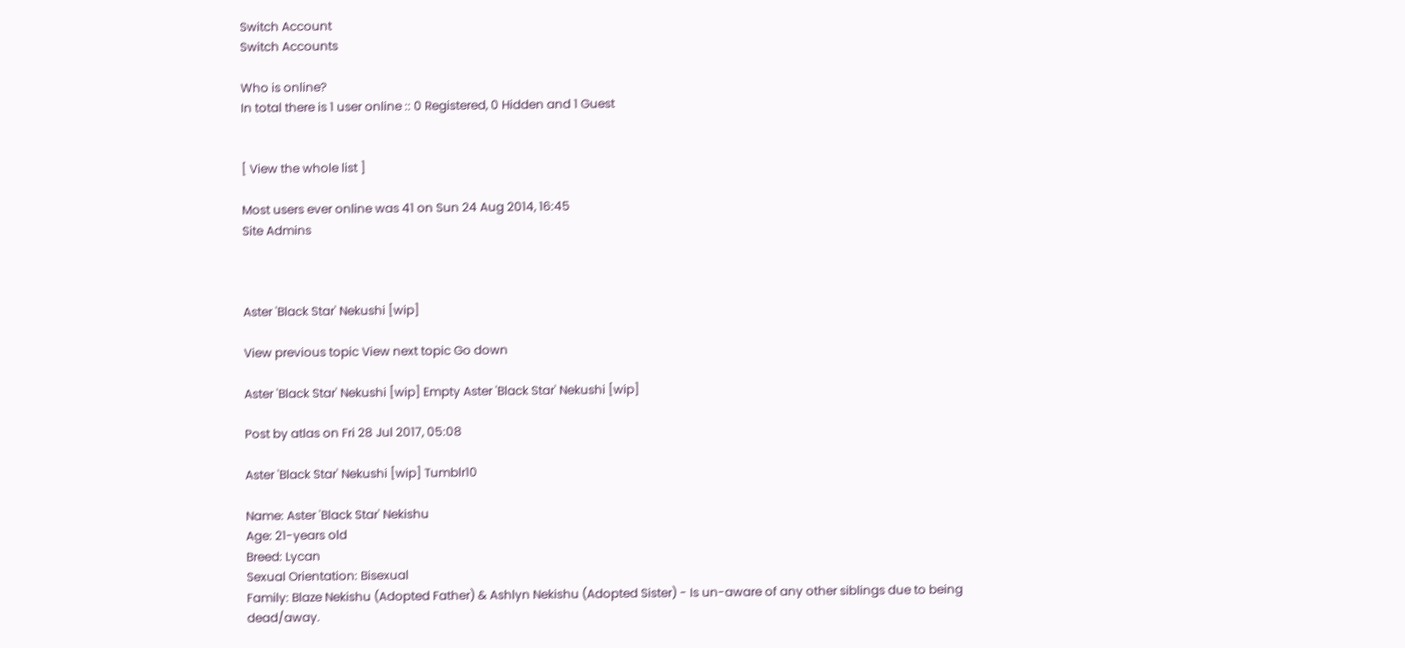Switch Account
Switch Accounts

Who is online?
In total there is 1 user online :: 0 Registered, 0 Hidden and 1 Guest


[ View the whole list ]

Most users ever online was 41 on Sun 24 Aug 2014, 16:45
Site Admins



Aster 'Black Star' Nekushi [wip]

View previous topic View next topic Go down

Aster 'Black Star' Nekushi [wip] Empty Aster 'Black Star' Nekushi [wip]

Post by atlas on Fri 28 Jul 2017, 05:08

Aster 'Black Star' Nekushi [wip] Tumblr10

Name: Aster 'Black Star' Nekishu
Age: 21-years old
Breed: Lycan
Sexual Orientation: Bisexual
Family: Blaze Nekishu (Adopted Father) & Ashlyn Nekishu (Adopted Sister) - Is un-aware of any other siblings due to being dead/away.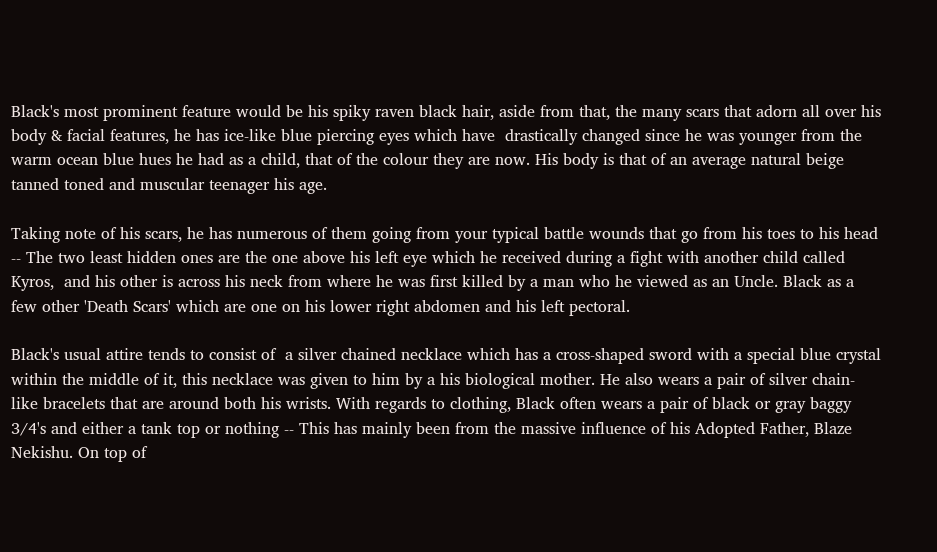Black's most prominent feature would be his spiky raven black hair, aside from that, the many scars that adorn all over his body & facial features, he has ice-like blue piercing eyes which have  drastically changed since he was younger from the warm ocean blue hues he had as a child, that of the colour they are now. His body is that of an average natural beige tanned toned and muscular teenager his age.

Taking note of his scars, he has numerous of them going from your typical battle wounds that go from his toes to his head -- The two least hidden ones are the one above his left eye which he received during a fight with another child called Kyros,  and his other is across his neck from where he was first killed by a man who he viewed as an Uncle. Black as a few other 'Death Scars' which are one on his lower right abdomen and his left pectoral.

Black's usual attire tends to consist of  a silver chained necklace which has a cross-shaped sword with a special blue crystal within the middle of it, this necklace was given to him by a his biological mother. He also wears a pair of silver chain-like bracelets that are around both his wrists. With regards to clothing, Black often wears a pair of black or gray baggy 3/4's and either a tank top or nothing -- This has mainly been from the massive influence of his Adopted Father, Blaze Nekishu. On top of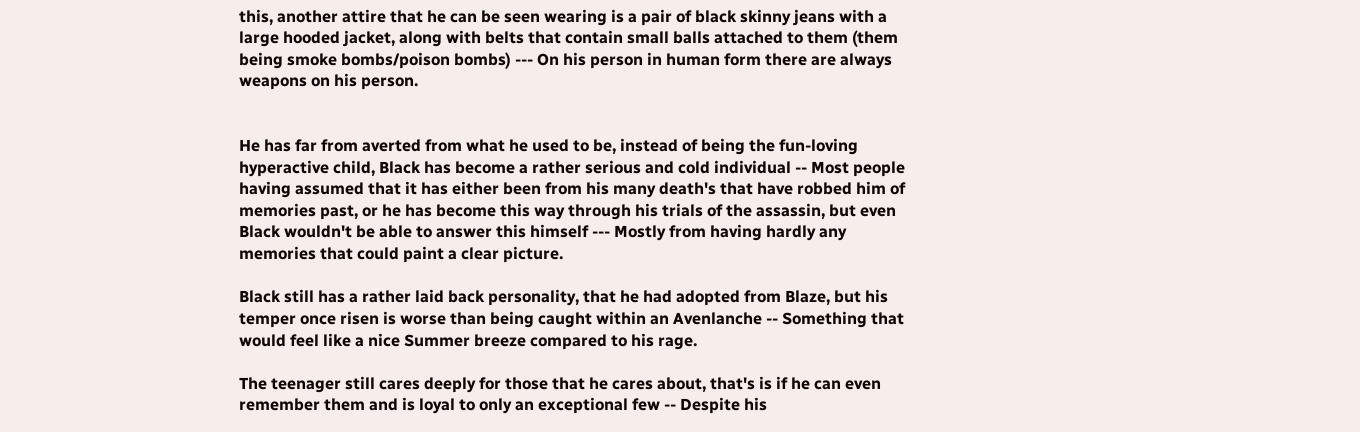this, another attire that he can be seen wearing is a pair of black skinny jeans with a large hooded jacket, along with belts that contain small balls attached to them (them being smoke bombs/poison bombs) --- On his person in human form there are always weapons on his person.


He has far from averted from what he used to be, instead of being the fun-loving hyperactive child, Black has become a rather serious and cold individual -- Most people having assumed that it has either been from his many death's that have robbed him of memories past, or he has become this way through his trials of the assassin, but even Black wouldn't be able to answer this himself --- Mostly from having hardly any memories that could paint a clear picture.

Black still has a rather laid back personality, that he had adopted from Blaze, but his temper once risen is worse than being caught within an Avenlanche -- Something that would feel like a nice Summer breeze compared to his rage.

The teenager still cares deeply for those that he cares about, that's is if he can even remember them and is loyal to only an exceptional few -- Despite his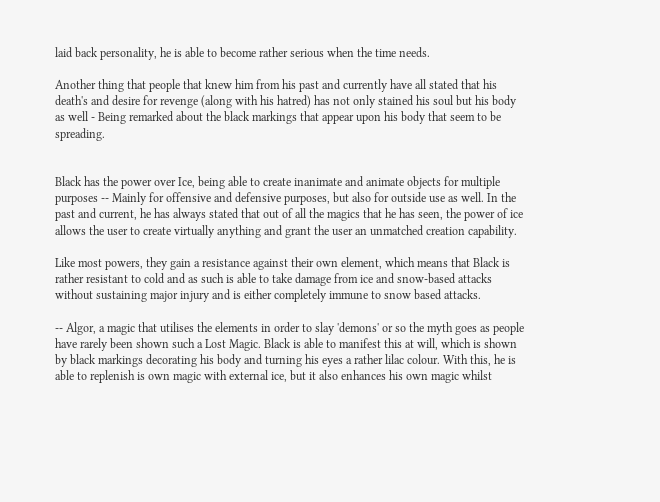laid back personality, he is able to become rather serious when the time needs.

Another thing that people that knew him from his past and currently have all stated that his death's and desire for revenge (along with his hatred) has not only stained his soul but his body as well - Being remarked about the black markings that appear upon his body that seem to be spreading.


Black has the power over Ice, being able to create inanimate and animate objects for multiple purposes -- Mainly for offensive and defensive purposes, but also for outside use as well. In the past and current, he has always stated that out of all the magics that he has seen, the power of ice allows the user to create virtually anything and grant the user an unmatched creation capability.

Like most powers, they gain a resistance against their own element, which means that Black is rather resistant to cold and as such is able to take damage from ice and snow-based attacks without sustaining major injury and is either completely immune to snow based attacks.

-- Algor, a magic that utilises the elements in order to slay 'demons' or so the myth goes as people have rarely been shown such a Lost Magic. Black is able to manifest this at will, which is shown by black markings decorating his body and turning his eyes a rather lilac colour. With this, he is able to replenish is own magic with external ice, but it also enhances his own magic whilst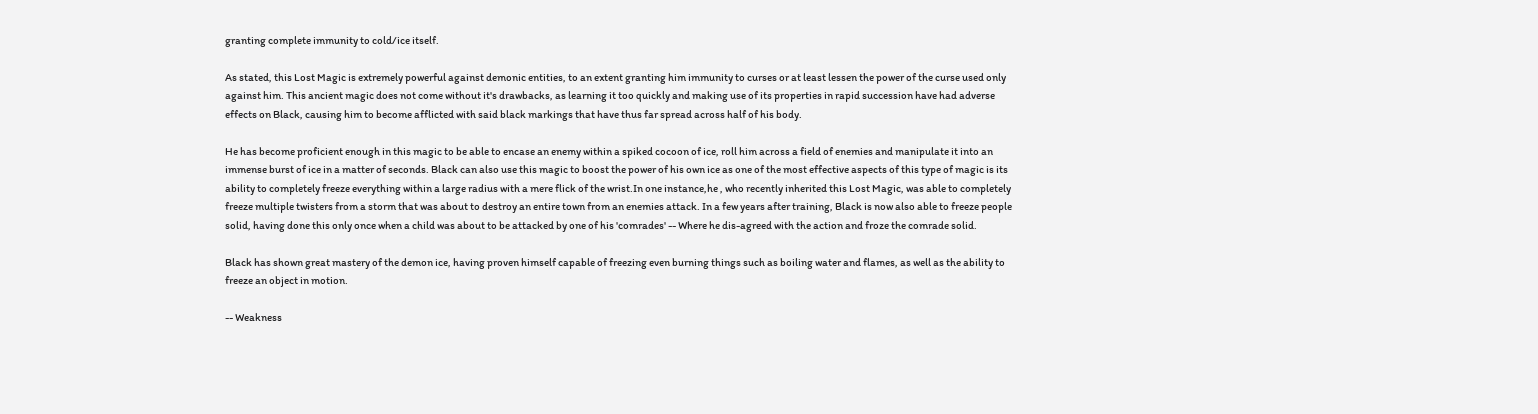granting complete immunity to cold/ice itself.

As stated, this Lost Magic is extremely powerful against demonic entities, to an extent granting him immunity to curses or at least lessen the power of the curse used only against him. This ancient magic does not come without it's drawbacks, as learning it too quickly and making use of its properties in rapid succession have had adverse effects on Black, causing him to become afflicted with said black markings that have thus far spread across half of his body.

He has become proficient enough in this magic to be able to encase an enemy within a spiked cocoon of ice, roll him across a field of enemies and manipulate it into an immense burst of ice in a matter of seconds. Black can also use this magic to boost the power of his own ice as one of the most effective aspects of this type of magic is its ability to completely freeze everything within a large radius with a mere flick of the wrist.In one instance,he , who recently inherited this Lost Magic, was able to completely freeze multiple twisters from a storm that was about to destroy an entire town from an enemies attack. In a few years after training, Black is now also able to freeze people solid, having done this only once when a child was about to be attacked by one of his 'comrades' -- Where he dis-agreed with the action and froze the comrade solid.

Black has shown great mastery of the demon ice, having proven himself capable of freezing even burning things such as boiling water and flames, as well as the ability to freeze an object in motion.

-- Weakness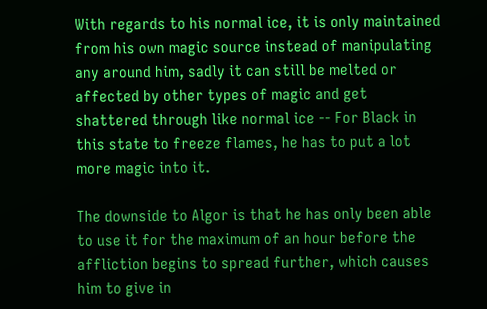With regards to his normal ice, it is only maintained from his own magic source instead of manipulating any around him, sadly it can still be melted or affected by other types of magic and get shattered through like normal ice -- For Black in this state to freeze flames, he has to put a lot more magic into it.

The downside to Algor is that he has only been able to use it for the maximum of an hour before the affliction begins to spread further, which causes him to give in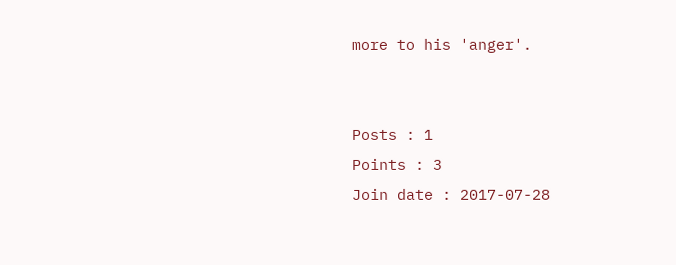more to his 'anger'.


Posts : 1
Points : 3
Join date : 2017-07-28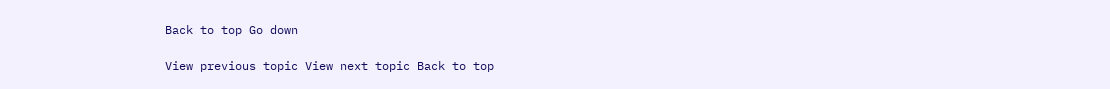Back to top Go down

View previous topic View next topic Back to top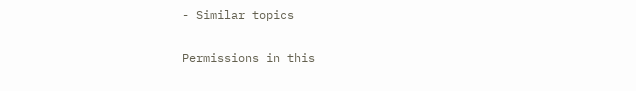- Similar topics

Permissions in this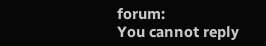forum:
You cannot reply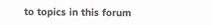to topics in this forum